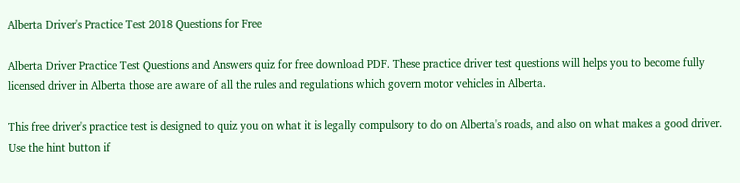Alberta Driver's Practice Test 2018 Questions for Free

Alberta Driver Practice Test Questions and Answers quiz for free download PDF. These practice driver test questions will helps you to become fully licensed driver in Alberta those are aware of all the rules and regulations which govern motor vehicles in Alberta.

This free driver's practice test is designed to quiz you on what it is legally compulsory to do on Alberta's roads, and also on what makes a good driver. Use the hint button if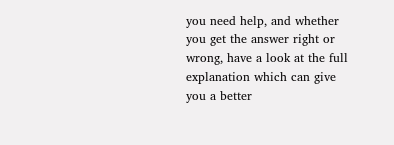you need help, and whether you get the answer right or wrong, have a look at the full explanation which can give you a better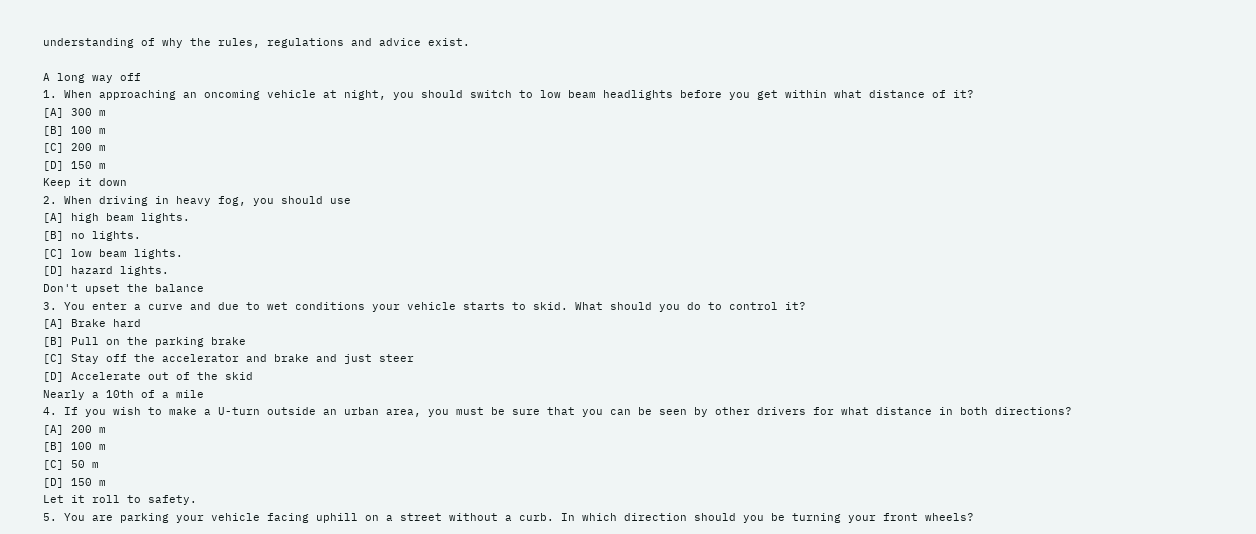understanding of why the rules, regulations and advice exist.

A long way off
1. When approaching an oncoming vehicle at night, you should switch to low beam headlights before you get within what distance of it?
[A] 300 m
[B] 100 m
[C] 200 m
[D] 150 m
Keep it down
2. When driving in heavy fog, you should use
[A] high beam lights.
[B] no lights.
[C] low beam lights.
[D] hazard lights.
Don't upset the balance
3. You enter a curve and due to wet conditions your vehicle starts to skid. What should you do to control it?
[A] Brake hard
[B] Pull on the parking brake
[C] Stay off the accelerator and brake and just steer
[D] Accelerate out of the skid
Nearly a 10th of a mile
4. If you wish to make a U-turn outside an urban area, you must be sure that you can be seen by other drivers for what distance in both directions?
[A] 200 m
[B] 100 m
[C] 50 m
[D] 150 m
Let it roll to safety.
5. You are parking your vehicle facing uphill on a street without a curb. In which direction should you be turning your front wheels?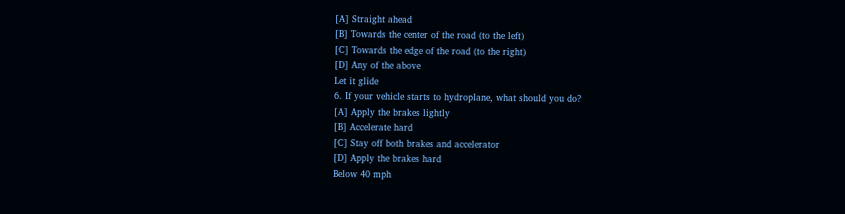[A] Straight ahead
[B] Towards the center of the road (to the left)
[C] Towards the edge of the road (to the right)
[D] Any of the above
Let it glide
6. If your vehicle starts to hydroplane, what should you do?
[A] Apply the brakes lightly
[B] Accelerate hard
[C] Stay off both brakes and accelerator
[D] Apply the brakes hard
Below 40 mph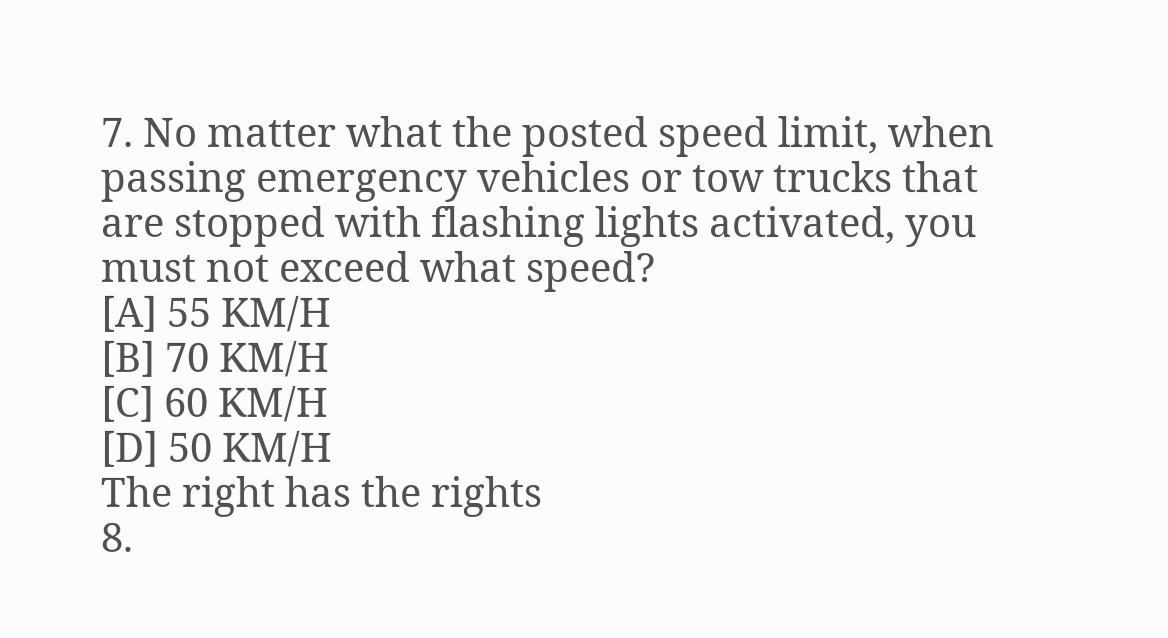7. No matter what the posted speed limit, when passing emergency vehicles or tow trucks that are stopped with flashing lights activated, you must not exceed what speed?
[A] 55 KM/H
[B] 70 KM/H
[C] 60 KM/H
[D] 50 KM/H
The right has the rights
8.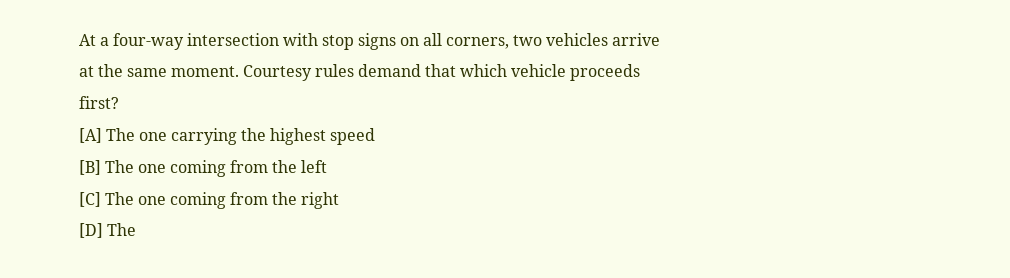At a four-way intersection with stop signs on all corners, two vehicles arrive at the same moment. Courtesy rules demand that which vehicle proceeds first?
[A] The one carrying the highest speed
[B] The one coming from the left
[C] The one coming from the right
[D] The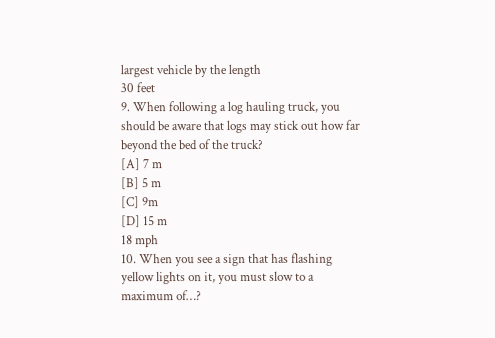largest vehicle by the length
30 feet
9. When following a log hauling truck, you should be aware that logs may stick out how far beyond the bed of the truck?
[A] 7 m
[B] 5 m
[C] 9m
[D] 15 m
18 mph
10. When you see a sign that has flashing yellow lights on it, you must slow to a maximum of…?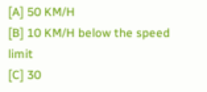[A] 50 KM/H
[B] 10 KM/H below the speed limit
[C] 30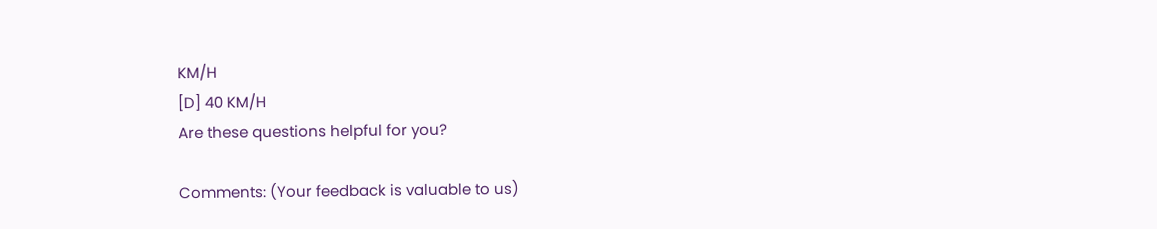KM/H
[D] 40 KM/H
Are these questions helpful for you?

Comments: (Your feedback is valuable to us)